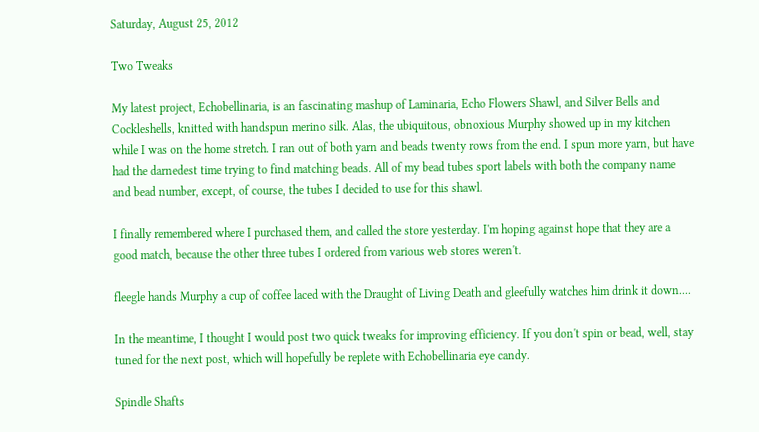Saturday, August 25, 2012

Two Tweaks

My latest project, Echobellinaria, is an fascinating mashup of Laminaria, Echo Flowers Shawl, and Silver Bells and Cockleshells, knitted with handspun merino silk. Alas, the ubiquitous, obnoxious Murphy showed up in my kitchen while I was on the home stretch. I ran out of both yarn and beads twenty rows from the end. I spun more yarn, but have had the darnedest time trying to find matching beads. All of my bead tubes sport labels with both the company name and bead number, except, of course, the tubes I decided to use for this shawl.

I finally remembered where I purchased them, and called the store yesterday. I'm hoping against hope that they are a good match, because the other three tubes I ordered from various web stores weren't.

fleegle hands Murphy a cup of coffee laced with the Draught of Living Death and gleefully watches him drink it down....

In the meantime, I thought I would post two quick tweaks for improving efficiency. If you don't spin or bead, well, stay tuned for the next post, which will hopefully be replete with Echobellinaria eye candy.

Spindle Shafts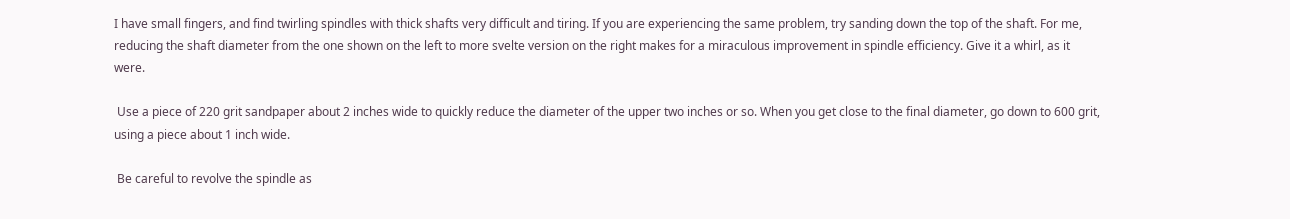I have small fingers, and find twirling spindles with thick shafts very difficult and tiring. If you are experiencing the same problem, try sanding down the top of the shaft. For me, reducing the shaft diameter from the one shown on the left to more svelte version on the right makes for a miraculous improvement in spindle efficiency. Give it a whirl, as it were.

 Use a piece of 220 grit sandpaper about 2 inches wide to quickly reduce the diameter of the upper two inches or so. When you get close to the final diameter, go down to 600 grit, using a piece about 1 inch wide.

 Be careful to revolve the spindle as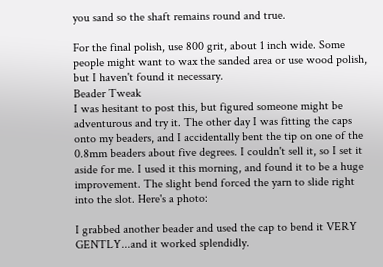you sand so the shaft remains round and true.

For the final polish, use 800 grit, about 1 inch wide. Some people might want to wax the sanded area or use wood polish, but I haven't found it necessary.
Beader Tweak
I was hesitant to post this, but figured someone might be adventurous and try it. The other day I was fitting the caps onto my beaders, and I accidentally bent the tip on one of the 0.8mm beaders about five degrees. I couldn't sell it, so I set it aside for me. I used it this morning, and found it to be a huge improvement. The slight bend forced the yarn to slide right into the slot. Here's a photo:

I grabbed another beader and used the cap to bend it VERY GENTLY...and it worked splendidly.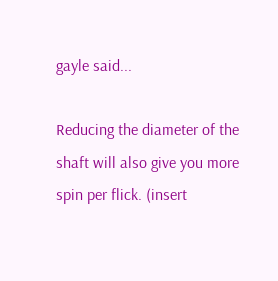gayle said...

Reducing the diameter of the shaft will also give you more spin per flick. (insert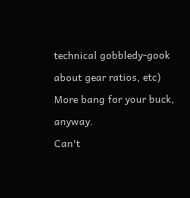technical gobbledy-gook about gear ratios, etc) More bang for your buck, anyway.
Can't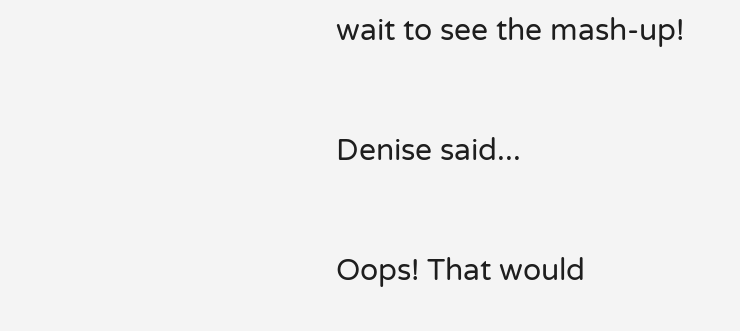wait to see the mash-up!

Denise said...

Oops! That would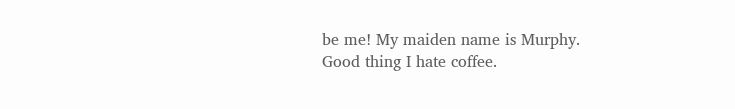be me! My maiden name is Murphy. Good thing I hate coffee.